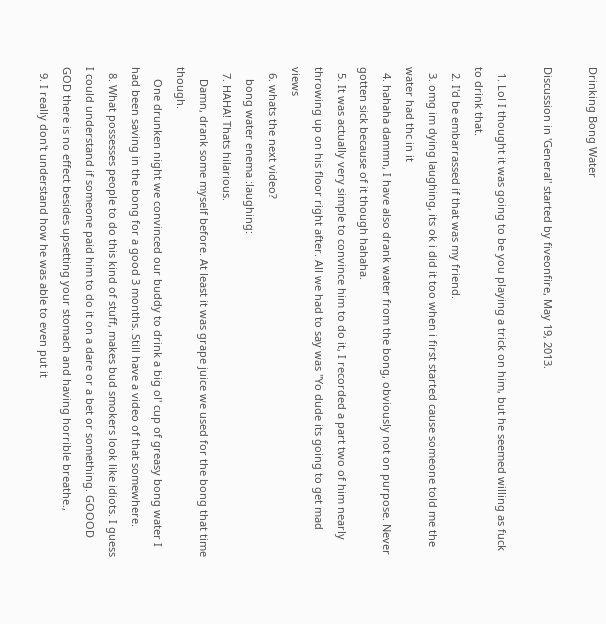Drinking Bong Water

Discussion in 'General' started by fiveonfire, May 19, 2013.

  1. Lol I thought it was going to be you playing a trick on him, but he seemed willing as fuck to drink that.
  2. I'd be embarrassed if that was my friend.
  3. omg im dying laughing, its ok i did it too when i first started cause someone told me the water had thc in it
  4. hahaha dammn, I have also drank water from the bong, obviously not on purpose. Never gotten sick because of it though hahaha.
  5. It was actually very simple to convince him to do it, I recorded a part two of him nearly throwing up on his floor right after. All we had to say was "Yo dude its going to get mad views
  6. whats the next video?
    bong water enema :laughing:
  7. HAHA! Thats hilarious.
    Damn, drank some myself before. At least it was grape juice we used for the bong that time though.
    One drunken night we convinced our buddy to drink a big ol' cup of greasy bong water I had been saving in the bong for a good 3 months. Still have a video of that somewhere.
  8. What possesses people to do this kind of stuff, makes bud smokers look like idiots. I guess I could understand if someone paid him to do it on a dare or a bet or something. GOOOD GOD there is no effect besides upsetting your stomach and having horrible breathe.,
  9. I really don't understand how he was able to even put it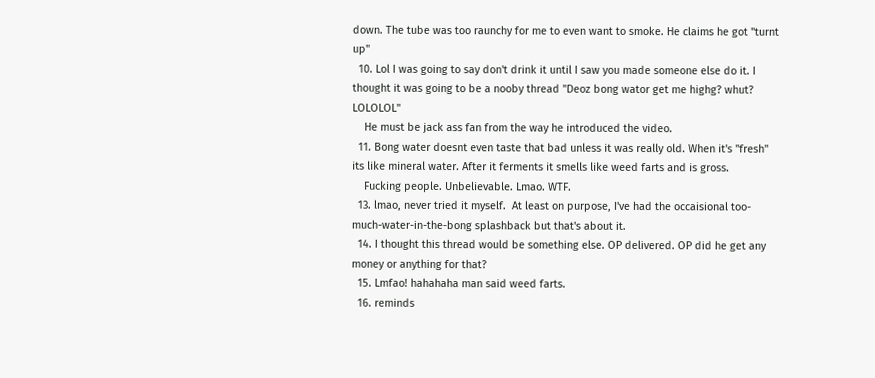down. The tube was too raunchy for me to even want to smoke. He claims he got "turnt up"
  10. Lol I was going to say don't drink it until I saw you made someone else do it. I thought it was going to be a nooby thread "Deoz bong wator get me highg? whut? LOLOLOL"
    He must be jack ass fan from the way he introduced the video.
  11. Bong water doesnt even taste that bad unless it was really old. When it's "fresh" its like mineral water. After it ferments it smells like weed farts and is gross.
    Fucking people. Unbelievable. Lmao. WTF.
  13. lmao, never tried it myself.  At least on purpose, I've had the occaisional too-much-water-in-the-bong splashback but that's about it.
  14. I thought this thread would be something else. OP delivered. OP did he get any money or anything for that?
  15. Lmfao! hahahaha man said weed farts.
  16. reminds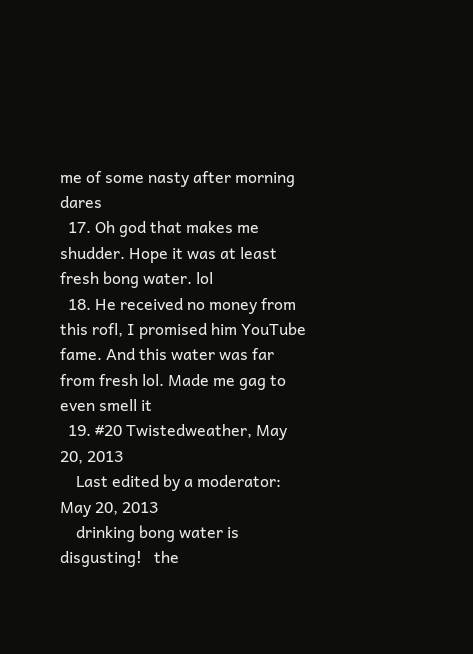me of some nasty after morning dares
  17. Oh god that makes me shudder. Hope it was at least fresh bong water. lol
  18. He received no money from this rofl, I promised him YouTube fame. And this water was far from fresh lol. Made me gag to even smell it
  19. #20 Twistedweather, May 20, 2013
    Last edited by a moderator: May 20, 2013
    drinking bong water is disgusting!   the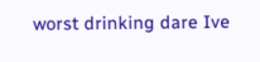worst drinking dare Ive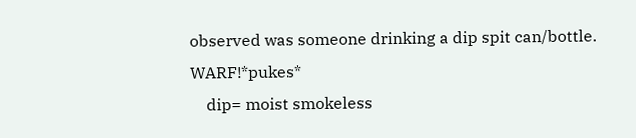observed was someone drinking a dip spit can/bottle.    WARF!*pukes*
    dip= moist smokeless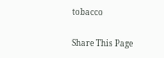tobacco

Share This Page